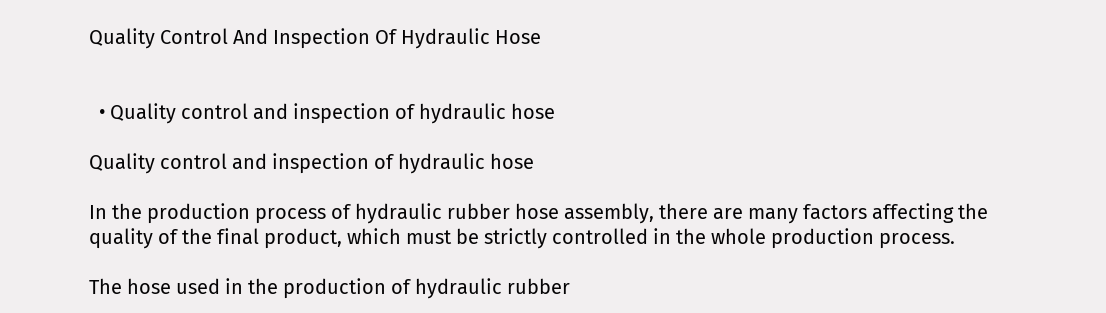Quality Control And Inspection Of Hydraulic Hose


  • Quality control and inspection of hydraulic hose

Quality control and inspection of hydraulic hose

In the production process of hydraulic rubber hose assembly, there are many factors affecting the quality of the final product, which must be strictly controlled in the whole production process.

The hose used in the production of hydraulic rubber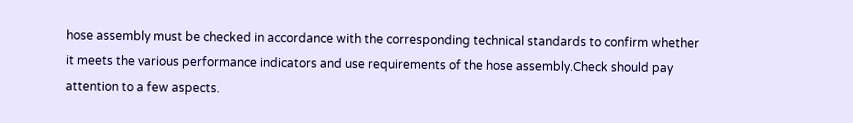hose assembly must be checked in accordance with the corresponding technical standards to confirm whether it meets the various performance indicators and use requirements of the hose assembly.Check should pay attention to a few aspects.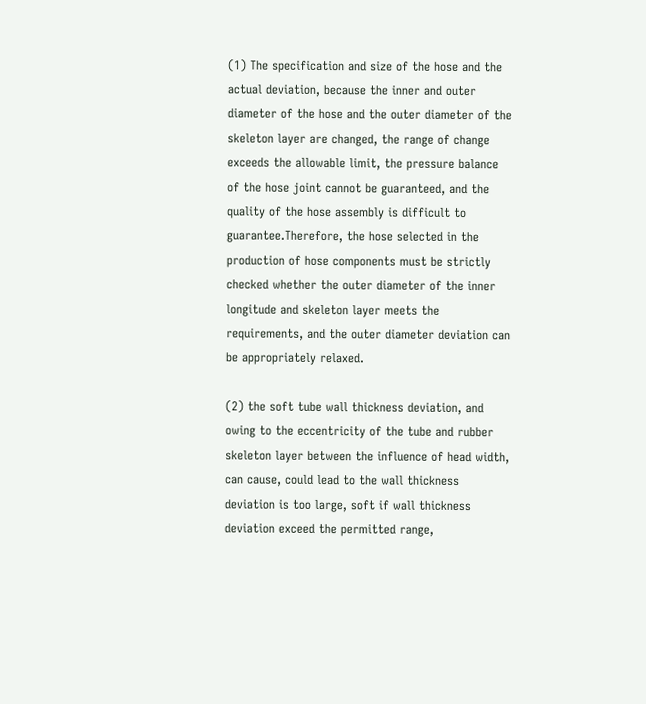(1) The specification and size of the hose and the actual deviation, because the inner and outer diameter of the hose and the outer diameter of the skeleton layer are changed, the range of change exceeds the allowable limit, the pressure balance of the hose joint cannot be guaranteed, and the quality of the hose assembly is difficult to guarantee.Therefore, the hose selected in the production of hose components must be strictly checked whether the outer diameter of the inner longitude and skeleton layer meets the requirements, and the outer diameter deviation can be appropriately relaxed.

(2) the soft tube wall thickness deviation, and owing to the eccentricity of the tube and rubber skeleton layer between the influence of head width, can cause, could lead to the wall thickness deviation is too large, soft if wall thickness deviation exceed the permitted range,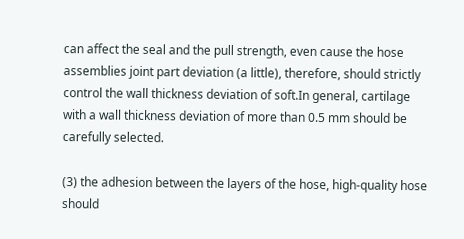can affect the seal and the pull strength, even cause the hose assemblies joint part deviation (a little), therefore, should strictly control the wall thickness deviation of soft.In general, cartilage with a wall thickness deviation of more than 0.5 mm should be carefully selected.

(3) the adhesion between the layers of the hose, high-quality hose should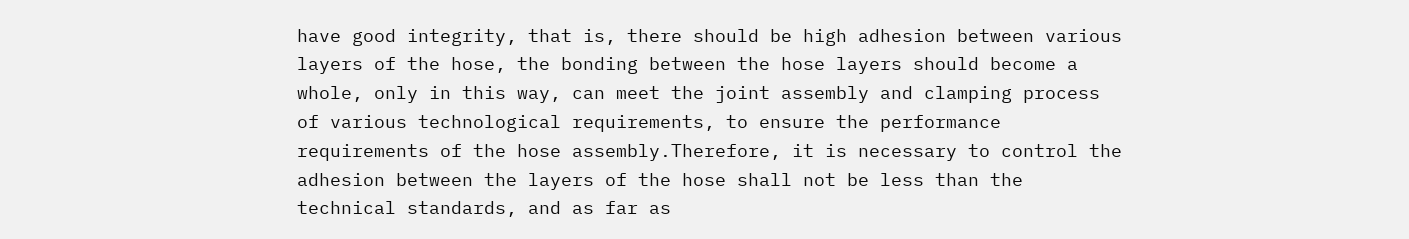have good integrity, that is, there should be high adhesion between various layers of the hose, the bonding between the hose layers should become a whole, only in this way, can meet the joint assembly and clamping process of various technological requirements, to ensure the performance requirements of the hose assembly.Therefore, it is necessary to control the adhesion between the layers of the hose shall not be less than the technical standards, and as far as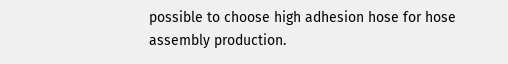possible to choose high adhesion hose for hose assembly production.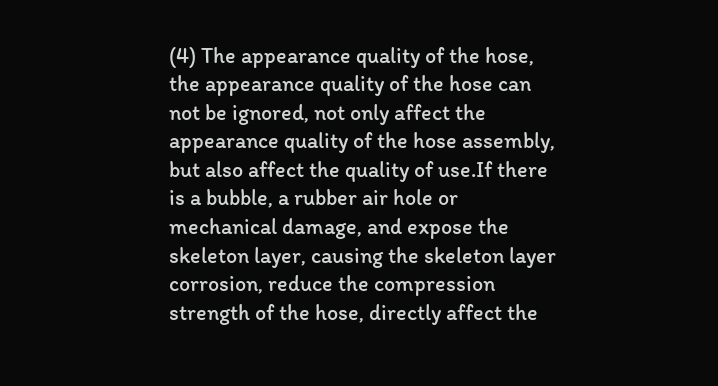(4) The appearance quality of the hose, the appearance quality of the hose can not be ignored, not only affect the appearance quality of the hose assembly, but also affect the quality of use.If there is a bubble, a rubber air hole or mechanical damage, and expose the skeleton layer, causing the skeleton layer corrosion, reduce the compression strength of the hose, directly affect the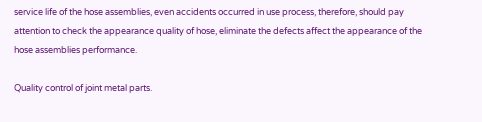service life of the hose assemblies, even accidents occurred in use process, therefore, should pay attention to check the appearance quality of hose, eliminate the defects affect the appearance of the hose assemblies performance.

Quality control of joint metal parts.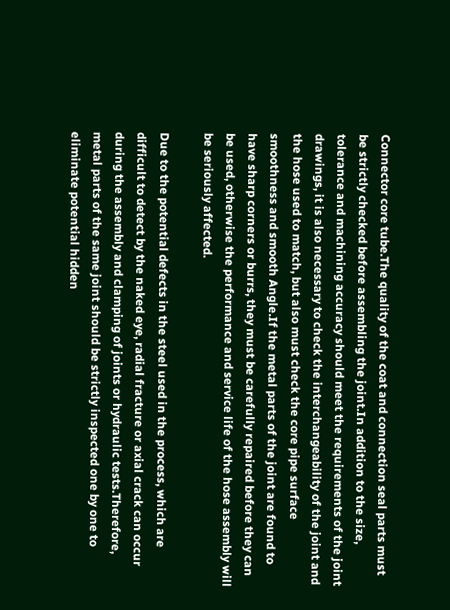Connector core tube.The quality of the coat and connection seal parts must be strictly checked before assembling the joint.In addition to the size, tolerance and machining accuracy should meet the requirements of the joint drawings, it is also necessary to check the interchangeability of the joint and the hose used to match, but also must check the core pipe surface smoothness and smooth Angle.If the metal parts of the joint are found to have sharp corners or burrs, they must be carefully repaired before they can be used, otherwise the performance and service life of the hose assembly will be seriously affected.

Due to the potential defects in the steel used in the process, which are difficult to detect by the naked eye, radial fracture or axial crack can occur during the assembly and clamping of joints or hydraulic tests.Therefore, metal parts of the same joint should be strictly inspected one by one to eliminate potential hidden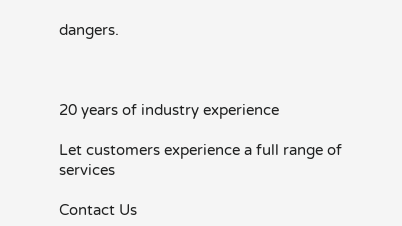dangers.



20 years of industry experience

Let customers experience a full range of services

Contact Us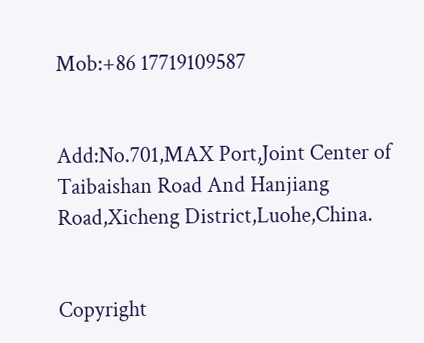Mob:+86 17719109587


Add:No.701,MAX Port,Joint Center of Taibaishan Road And Hanjiang Road,Xicheng District,Luohe,China.


Copyright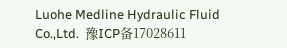Luohe Medline Hydraulic Fluid Co.,Ltd.  豫ICP备17028611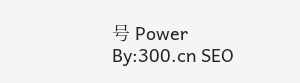号 Power By:300.cn SEO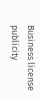Business license publicity